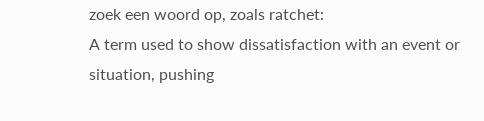zoek een woord op, zoals ratchet:
A term used to show dissatisfaction with an event or situation, pushing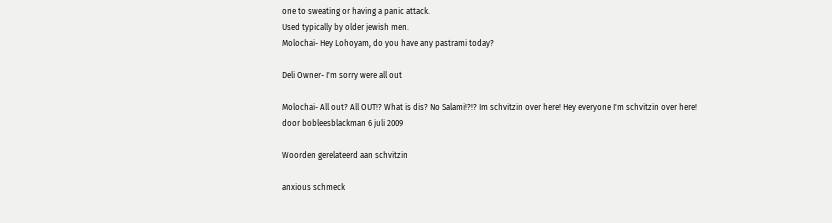one to sweating or having a panic attack.
Used typically by older jewish men.
Molochai- Hey Lohoyam, do you have any pastrami today?

Deli Owner- I'm sorry were all out

Molochai- All out? All OUT!? What is dis? No Salami!?!? Im schvitzin over here! Hey everyone I'm schvitzin over here!
door bobleesblackman 6 juli 2009

Woorden gerelateerd aan schvitzin

anxious schmeck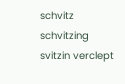schvitz schvitzing svitzin verclept